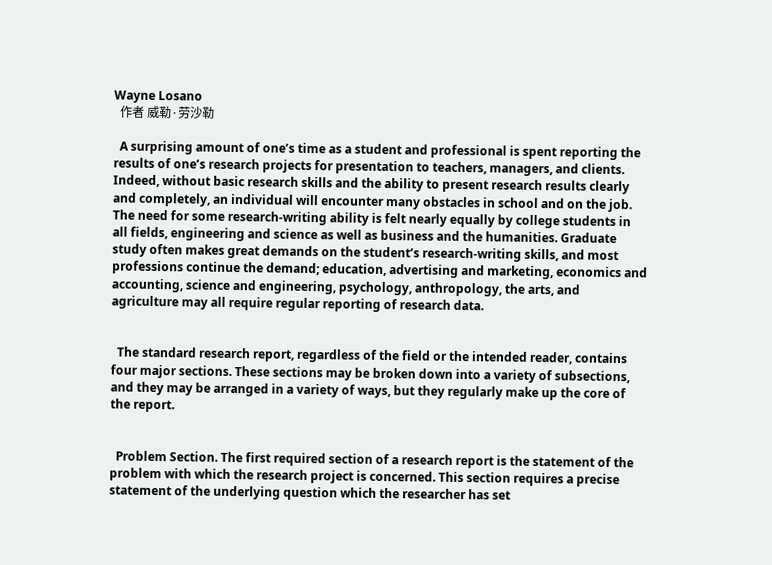Wayne Losano
  作者 威勒·劳沙勒

  A surprising amount of one’s time as a student and professional is spent reporting the results of one’s research projects for presentation to teachers, managers, and clients. Indeed, without basic research skills and the ability to present research results clearly and completely, an individual will encounter many obstacles in school and on the job. The need for some research-writing ability is felt nearly equally by college students in all fields, engineering and science as well as business and the humanities. Graduate study often makes great demands on the student’s research-writing skills, and most professions continue the demand; education, advertising and marketing, economics and accounting, science and engineering, psychology, anthropology, the arts, and agriculture may all require regular reporting of research data.


  The standard research report, regardless of the field or the intended reader, contains four major sections. These sections may be broken down into a variety of subsections, and they may be arranged in a variety of ways, but they regularly make up the core of the report.


  Problem Section. The first required section of a research report is the statement of the problem with which the research project is concerned. This section requires a precise statement of the underlying question which the researcher has set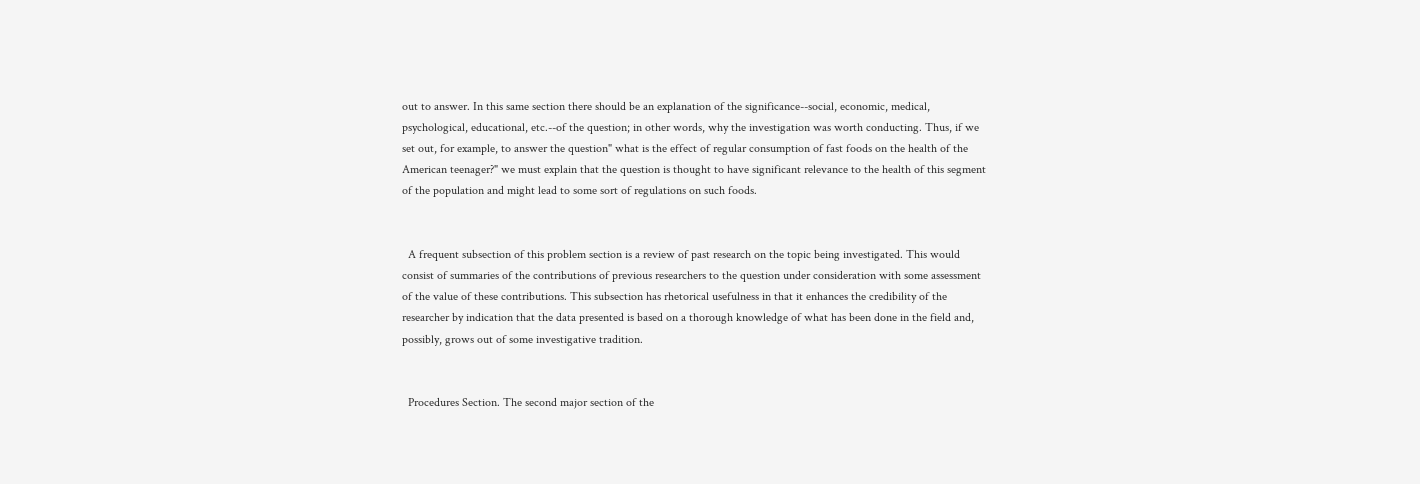out to answer. In this same section there should be an explanation of the significance--social, economic, medical, psychological, educational, etc.--of the question; in other words, why the investigation was worth conducting. Thus, if we set out, for example, to answer the question" what is the effect of regular consumption of fast foods on the health of the American teenager?" we must explain that the question is thought to have significant relevance to the health of this segment of the population and might lead to some sort of regulations on such foods.


  A frequent subsection of this problem section is a review of past research on the topic being investigated. This would consist of summaries of the contributions of previous researchers to the question under consideration with some assessment of the value of these contributions. This subsection has rhetorical usefulness in that it enhances the credibility of the researcher by indication that the data presented is based on a thorough knowledge of what has been done in the field and, possibly, grows out of some investigative tradition.


  Procedures Section. The second major section of the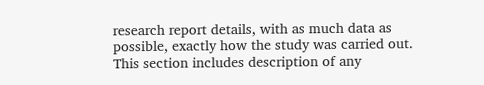research report details, with as much data as possible, exactly how the study was carried out. This section includes description of any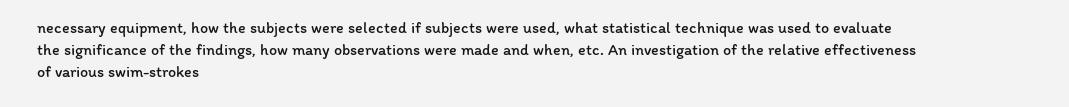necessary equipment, how the subjects were selected if subjects were used, what statistical technique was used to evaluate the significance of the findings, how many observations were made and when, etc. An investigation of the relative effectiveness of various swim-strokes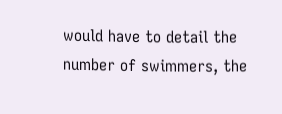would have to detail the number of swimmers, the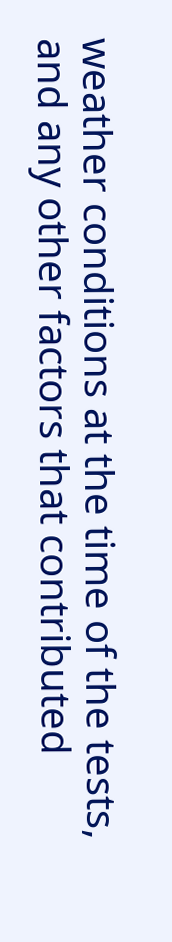weather conditions at the time of the tests, and any other factors that contributed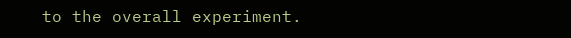to the overall experiment.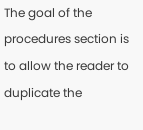The goal of the procedures section is to allow the reader to duplicate the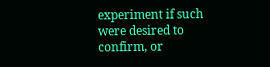experiment if such were desired to confirm, or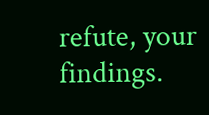refute, your findings.